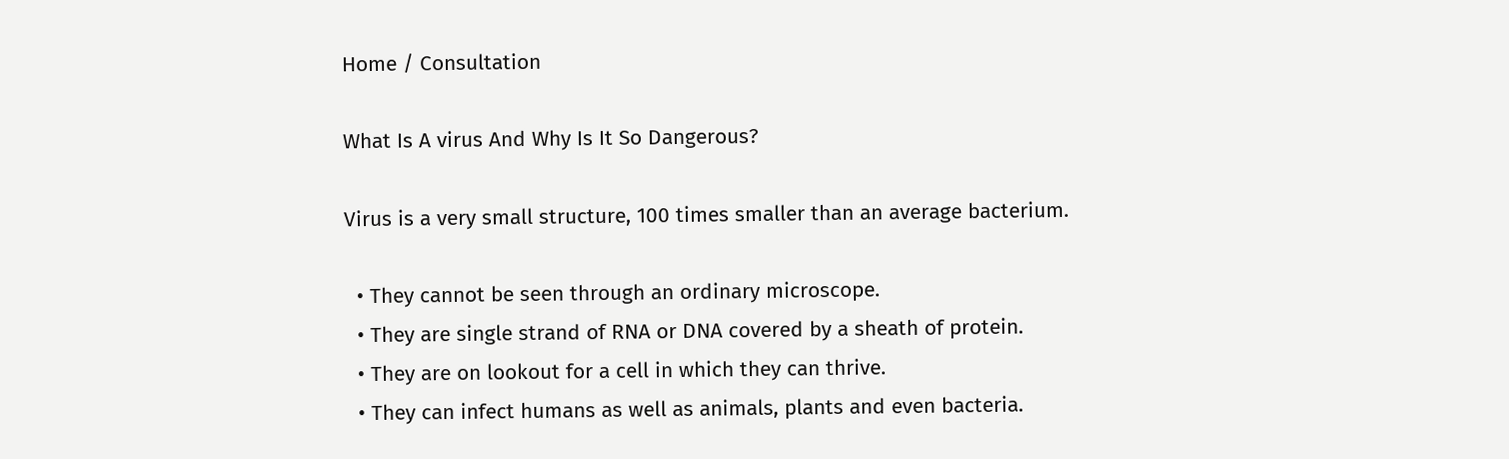Home / Consultation

What Is A virus And Why Is It So Dangerous?

Virus is a very small structure, 100 times smaller than an average bacterium.

  • They cannot be seen through an ordinary microscope.
  • They are single strand of RNA or DNA covered by a sheath of protein.
  • They are on lookout for a cell in which they can thrive.
  • They can infect humans as well as animals, plants and even bacteria.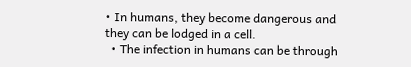• In humans, they become dangerous and they can be lodged in a cell.
  • The infection in humans can be through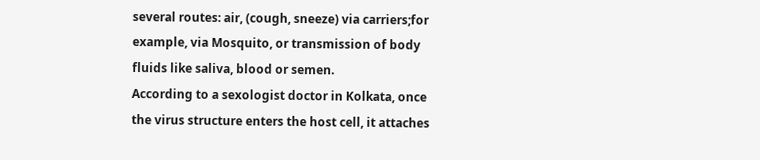several routes: air, (cough, sneeze) via carriers;for example, via Mosquito, or transmission of body fluids like saliva, blood or semen.
According to a sexologist doctor in Kolkata, once the virus structure enters the host cell, it attaches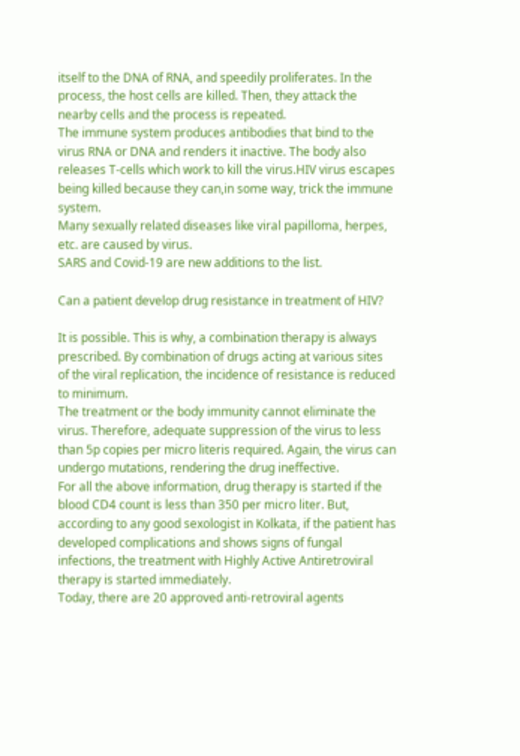itself to the DNA of RNA, and speedily proliferates. In the process, the host cells are killed. Then, they attack the nearby cells and the process is repeated.
The immune system produces antibodies that bind to the virus RNA or DNA and renders it inactive. The body also releases T-cells which work to kill the virus.HIV virus escapes being killed because they can,in some way, trick the immune system.
Many sexually related diseases like viral papilloma, herpes, etc. are caused by virus.
SARS and Covid-19 are new additions to the list.

Can a patient develop drug resistance in treatment of HIV?

It is possible. This is why, a combination therapy is always prescribed. By combination of drugs acting at various sites of the viral replication, the incidence of resistance is reduced to minimum.
The treatment or the body immunity cannot eliminate the virus. Therefore, adequate suppression of the virus to less than 5p copies per micro literis required. Again, the virus can undergo mutations, rendering the drug ineffective.
For all the above information, drug therapy is started if the blood CD4 count is less than 350 per micro liter. But, according to any good sexologist in Kolkata, if the patient has developed complications and shows signs of fungal infections, the treatment with Highly Active Antiretroviral therapy is started immediately.
Today, there are 20 approved anti-retroviral agents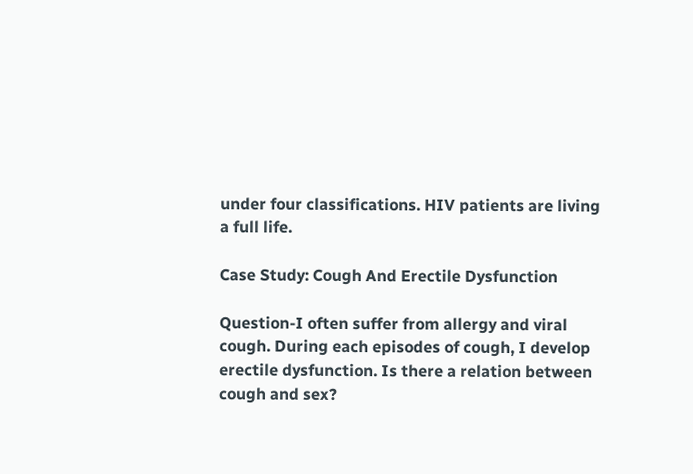under four classifications. HIV patients are living a full life.

Case Study: Cough And Erectile Dysfunction

Question-I often suffer from allergy and viral cough. During each episodes of cough, I develop erectile dysfunction. Is there a relation between cough and sex?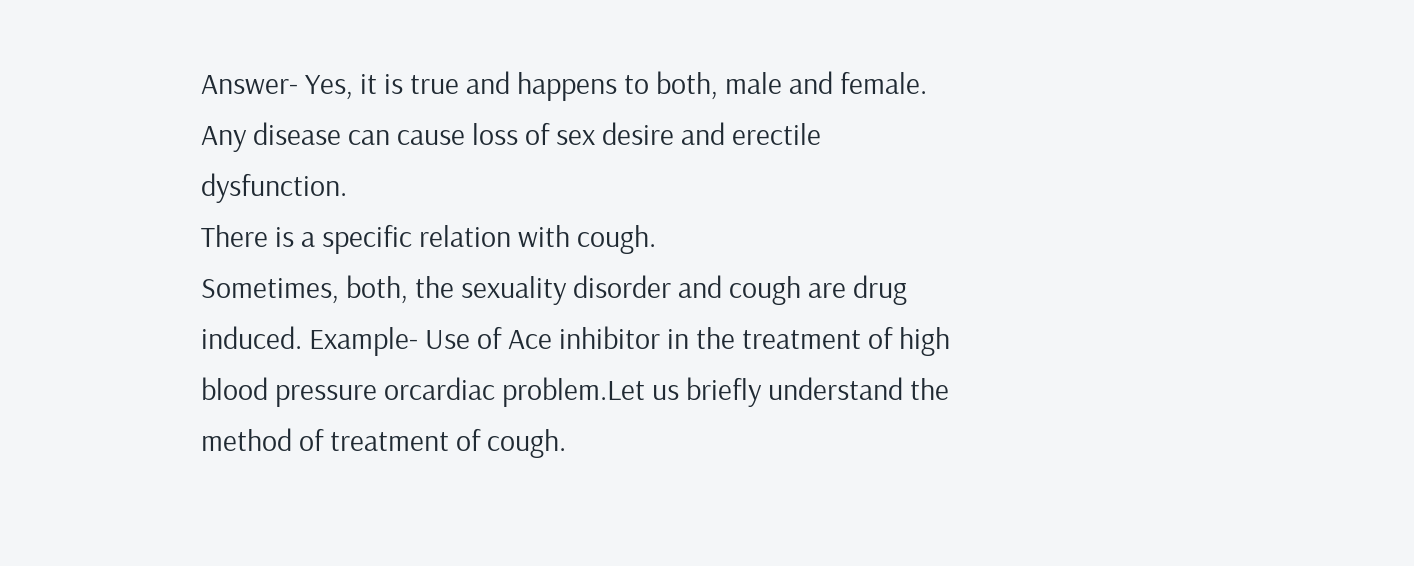Answer- Yes, it is true and happens to both, male and female. Any disease can cause loss of sex desire and erectile dysfunction.
There is a specific relation with cough.
Sometimes, both, the sexuality disorder and cough are drug induced. Example- Use of Ace inhibitor in the treatment of high blood pressure orcardiac problem.Let us briefly understand the method of treatment of cough.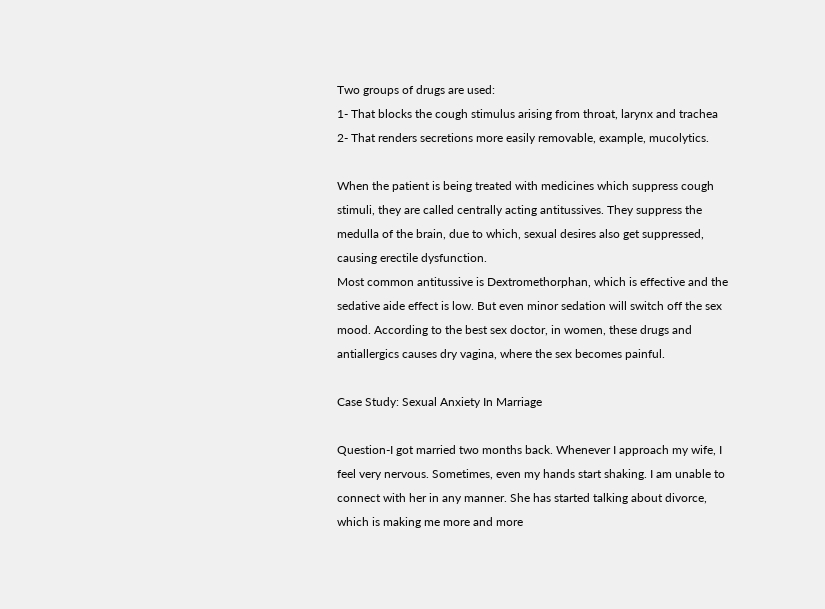Two groups of drugs are used:
1- That blocks the cough stimulus arising from throat, larynx and trachea
2- That renders secretions more easily removable, example, mucolytics.

When the patient is being treated with medicines which suppress cough stimuli, they are called centrally acting antitussives. They suppress the medulla of the brain, due to which, sexual desires also get suppressed, causing erectile dysfunction.
Most common antitussive is Dextromethorphan, which is effective and the sedative aide effect is low. But even minor sedation will switch off the sex mood. According to the best sex doctor, in women, these drugs and antiallergics causes dry vagina, where the sex becomes painful.

Case Study: Sexual Anxiety In Marriage

Question-I got married two months back. Whenever I approach my wife, I feel very nervous. Sometimes, even my hands start shaking. I am unable to connect with her in any manner. She has started talking about divorce, which is making me more and more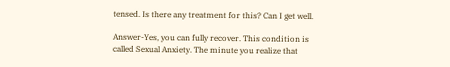tensed. Is there any treatment for this? Can I get well.

Answer-Yes, you can fully recover. This condition is called Sexual Anxiety. The minute you realize that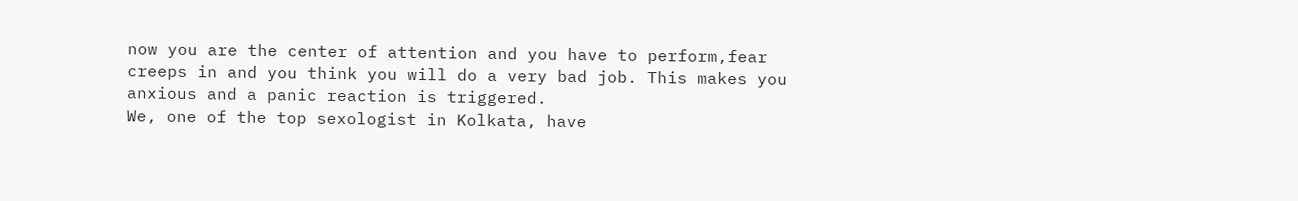now you are the center of attention and you have to perform,fear creeps in and you think you will do a very bad job. This makes you anxious and a panic reaction is triggered.
We, one of the top sexologist in Kolkata, have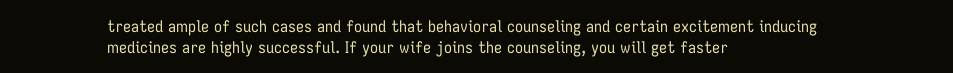treated ample of such cases and found that behavioral counseling and certain excitement inducing medicines are highly successful. If your wife joins the counseling, you will get faster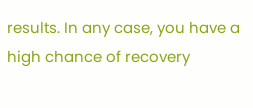results. In any case, you have a high chance of recovery